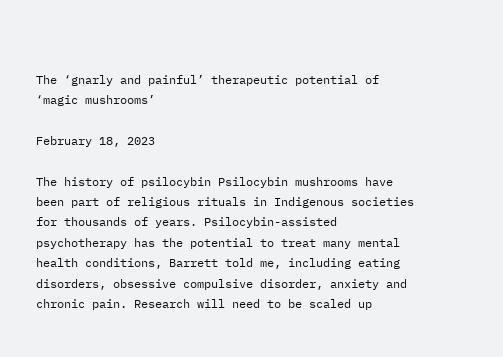The ‘gnarly and painful’ therapeutic potential of ‘magic mushrooms’

February 18, 2023

The history of psilocybin Psilocybin mushrooms have been part of religious rituals in Indigenous societies for thousands of years. Psilocybin-assisted psychotherapy has the potential to treat many mental health conditions, Barrett told me, including eating disorders, obsessive compulsive disorder, anxiety and chronic pain. Research will need to be scaled up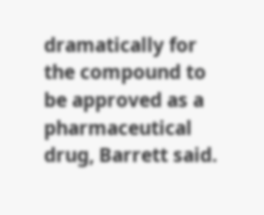dramatically for the compound to be approved as a pharmaceutical drug, Barrett said.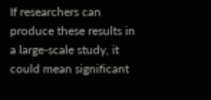If researchers can produce these results in a large-scale study, it could mean significant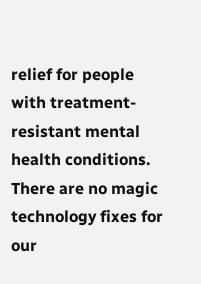relief for people with treatment-resistant mental health conditions. There are no magic technology fixes for our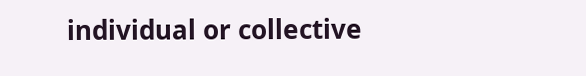individual or collective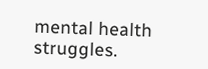mental health struggles.